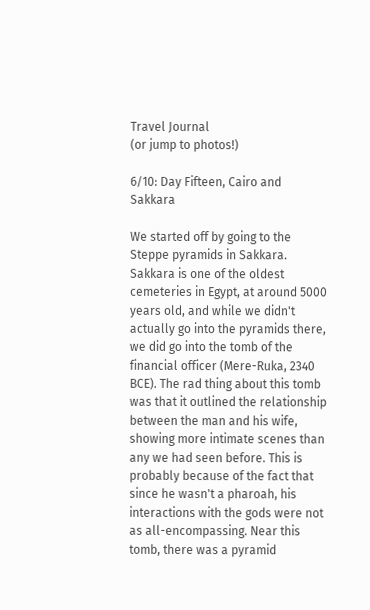Travel Journal
(or jump to photos!)

6/10: Day Fifteen, Cairo and Sakkara

We started off by going to the Steppe pyramids in Sakkara. Sakkara is one of the oldest cemeteries in Egypt, at around 5000 years old, and while we didn't actually go into the pyramids there, we did go into the tomb of the financial officer (Mere-Ruka, 2340 BCE). The rad thing about this tomb was that it outlined the relationship between the man and his wife, showing more intimate scenes than any we had seen before. This is probably because of the fact that since he wasn't a pharoah, his interactions with the gods were not as all-encompassing. Near this tomb, there was a pyramid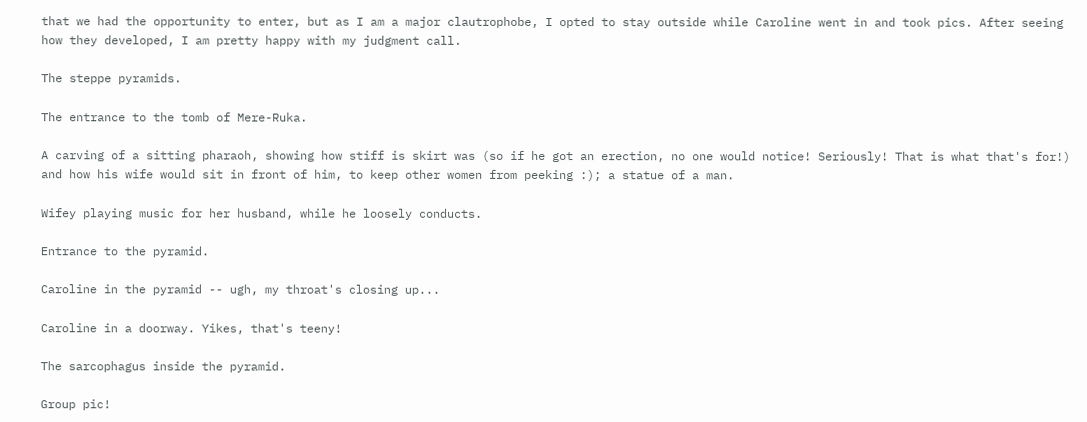that we had the opportunity to enter, but as I am a major clautrophobe, I opted to stay outside while Caroline went in and took pics. After seeing how they developed, I am pretty happy with my judgment call.

The steppe pyramids.

The entrance to the tomb of Mere-Ruka.

A carving of a sitting pharaoh, showing how stiff is skirt was (so if he got an erection, no one would notice! Seriously! That is what that's for!) and how his wife would sit in front of him, to keep other women from peeking :); a statue of a man.

Wifey playing music for her husband, while he loosely conducts.

Entrance to the pyramid.

Caroline in the pyramid -- ugh, my throat's closing up...

Caroline in a doorway. Yikes, that's teeny!

The sarcophagus inside the pyramid.

Group pic!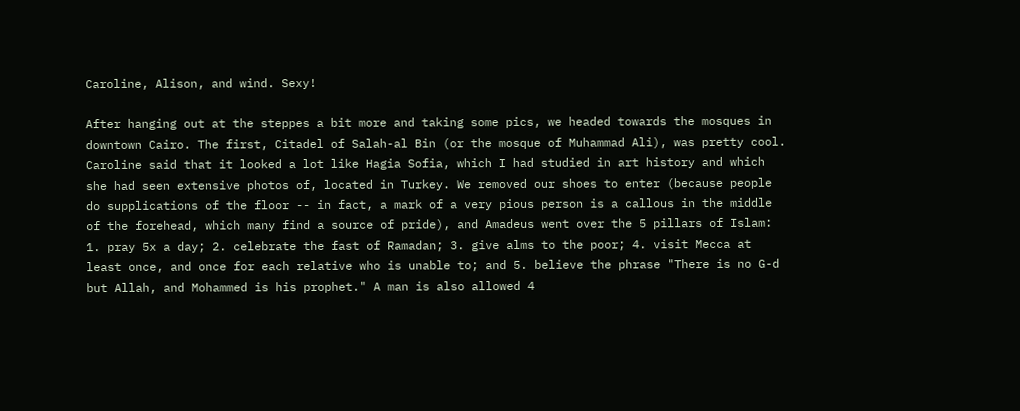Caroline, Alison, and wind. Sexy!

After hanging out at the steppes a bit more and taking some pics, we headed towards the mosques in downtown Cairo. The first, Citadel of Salah-al Bin (or the mosque of Muhammad Ali), was pretty cool. Caroline said that it looked a lot like Hagia Sofia, which I had studied in art history and which she had seen extensive photos of, located in Turkey. We removed our shoes to enter (because people do supplications of the floor -- in fact, a mark of a very pious person is a callous in the middle of the forehead, which many find a source of pride), and Amadeus went over the 5 pillars of Islam: 1. pray 5x a day; 2. celebrate the fast of Ramadan; 3. give alms to the poor; 4. visit Mecca at least once, and once for each relative who is unable to; and 5. believe the phrase "There is no G-d but Allah, and Mohammed is his prophet." A man is also allowed 4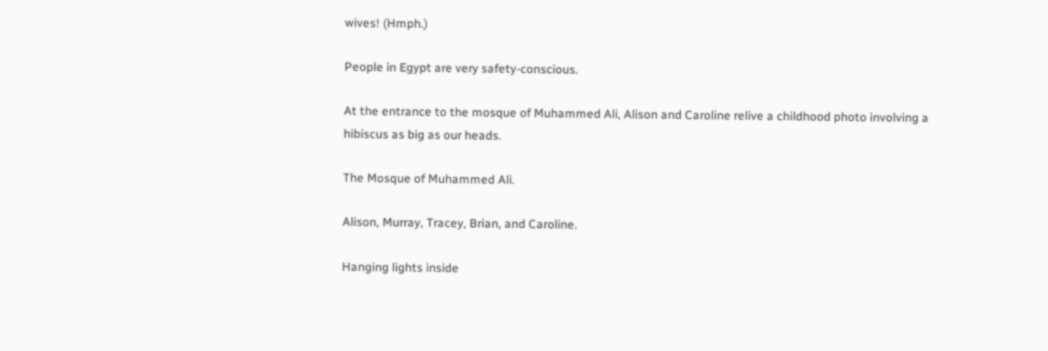wives! (Hmph.)

People in Egypt are very safety-conscious.

At the entrance to the mosque of Muhammed Ali, Alison and Caroline relive a childhood photo involving a hibiscus as big as our heads.

The Mosque of Muhammed Ali.

Alison, Murray, Tracey, Brian, and Caroline.

Hanging lights inside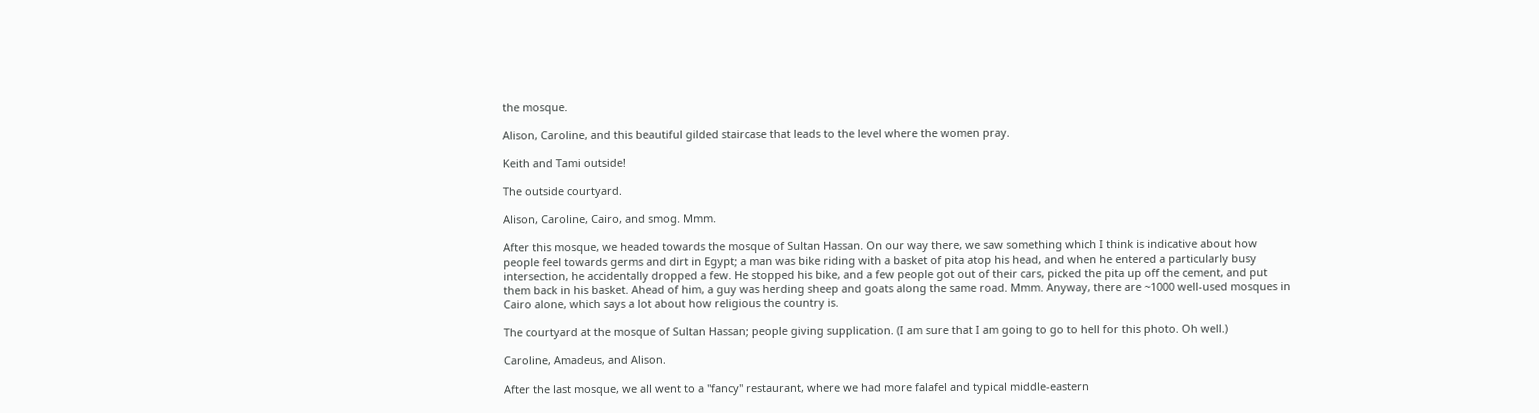the mosque.

Alison, Caroline, and this beautiful gilded staircase that leads to the level where the women pray.

Keith and Tami outside!

The outside courtyard.

Alison, Caroline, Cairo, and smog. Mmm.

After this mosque, we headed towards the mosque of Sultan Hassan. On our way there, we saw something which I think is indicative about how people feel towards germs and dirt in Egypt; a man was bike riding with a basket of pita atop his head, and when he entered a particularly busy intersection, he accidentally dropped a few. He stopped his bike, and a few people got out of their cars, picked the pita up off the cement, and put them back in his basket. Ahead of him, a guy was herding sheep and goats along the same road. Mmm. Anyway, there are ~1000 well-used mosques in Cairo alone, which says a lot about how religious the country is.

The courtyard at the mosque of Sultan Hassan; people giving supplication. (I am sure that I am going to go to hell for this photo. Oh well.)

Caroline, Amadeus, and Alison.

After the last mosque, we all went to a "fancy" restaurant, where we had more falafel and typical middle-eastern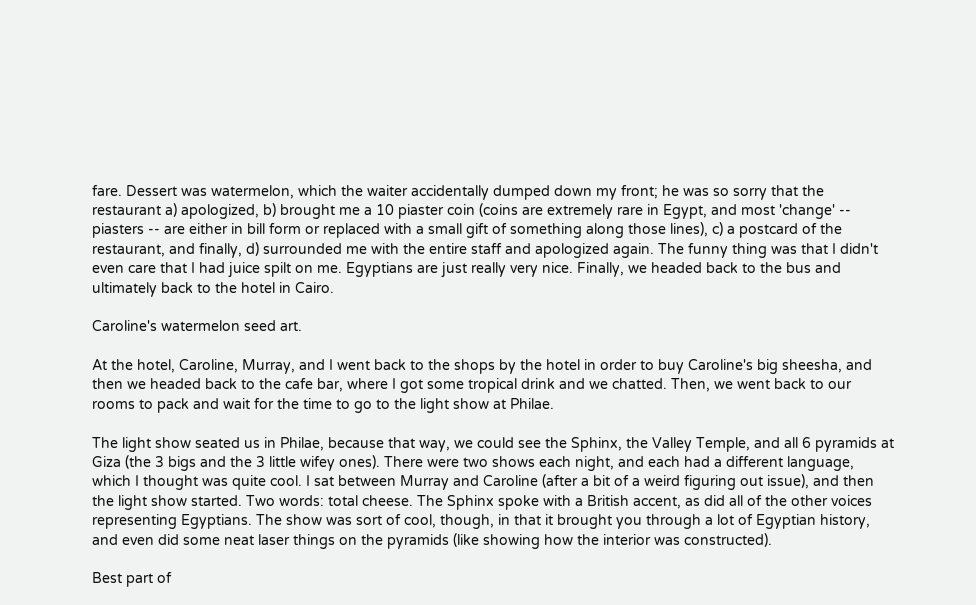fare. Dessert was watermelon, which the waiter accidentally dumped down my front; he was so sorry that the restaurant a) apologized, b) brought me a 10 piaster coin (coins are extremely rare in Egypt, and most 'change' -- piasters -- are either in bill form or replaced with a small gift of something along those lines), c) a postcard of the restaurant, and finally, d) surrounded me with the entire staff and apologized again. The funny thing was that I didn't even care that I had juice spilt on me. Egyptians are just really very nice. Finally, we headed back to the bus and ultimately back to the hotel in Cairo.

Caroline's watermelon seed art.

At the hotel, Caroline, Murray, and I went back to the shops by the hotel in order to buy Caroline's big sheesha, and then we headed back to the cafe bar, where I got some tropical drink and we chatted. Then, we went back to our rooms to pack and wait for the time to go to the light show at Philae.

The light show seated us in Philae, because that way, we could see the Sphinx, the Valley Temple, and all 6 pyramids at Giza (the 3 bigs and the 3 little wifey ones). There were two shows each night, and each had a different language, which I thought was quite cool. I sat between Murray and Caroline (after a bit of a weird figuring out issue), and then the light show started. Two words: total cheese. The Sphinx spoke with a British accent, as did all of the other voices representing Egyptians. The show was sort of cool, though, in that it brought you through a lot of Egyptian history, and even did some neat laser things on the pyramids (like showing how the interior was constructed).

Best part of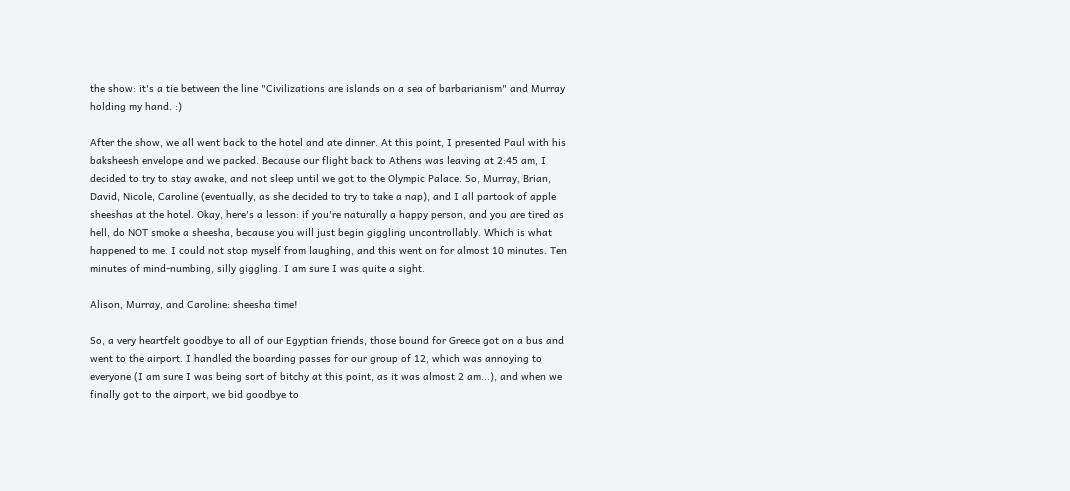the show: it's a tie between the line "Civilizations are islands on a sea of barbarianism" and Murray holding my hand. :)

After the show, we all went back to the hotel and ate dinner. At this point, I presented Paul with his baksheesh envelope and we packed. Because our flight back to Athens was leaving at 2:45 am, I decided to try to stay awake, and not sleep until we got to the Olympic Palace. So, Murray, Brian, David, Nicole, Caroline (eventually, as she decided to try to take a nap), and I all partook of apple sheeshas at the hotel. Okay, here's a lesson: if you're naturally a happy person, and you are tired as hell, do NOT smoke a sheesha, because you will just begin giggling uncontrollably. Which is what happened to me. I could not stop myself from laughing, and this went on for almost 10 minutes. Ten minutes of mind-numbing, silly giggling. I am sure I was quite a sight.

Alison, Murray, and Caroline: sheesha time!

So, a very heartfelt goodbye to all of our Egyptian friends, those bound for Greece got on a bus and went to the airport. I handled the boarding passes for our group of 12, which was annoying to everyone (I am sure I was being sort of bitchy at this point, as it was almost 2 am...), and when we finally got to the airport, we bid goodbye to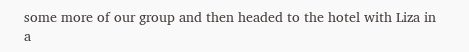some more of our group and then headed to the hotel with Liza in a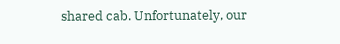shared cab. Unfortunately, our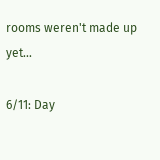rooms weren't made up yet...

6/11: Day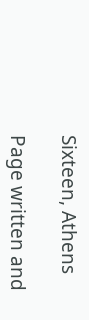Sixteen, Athens

Page written and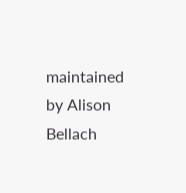maintained by Alison Bellach